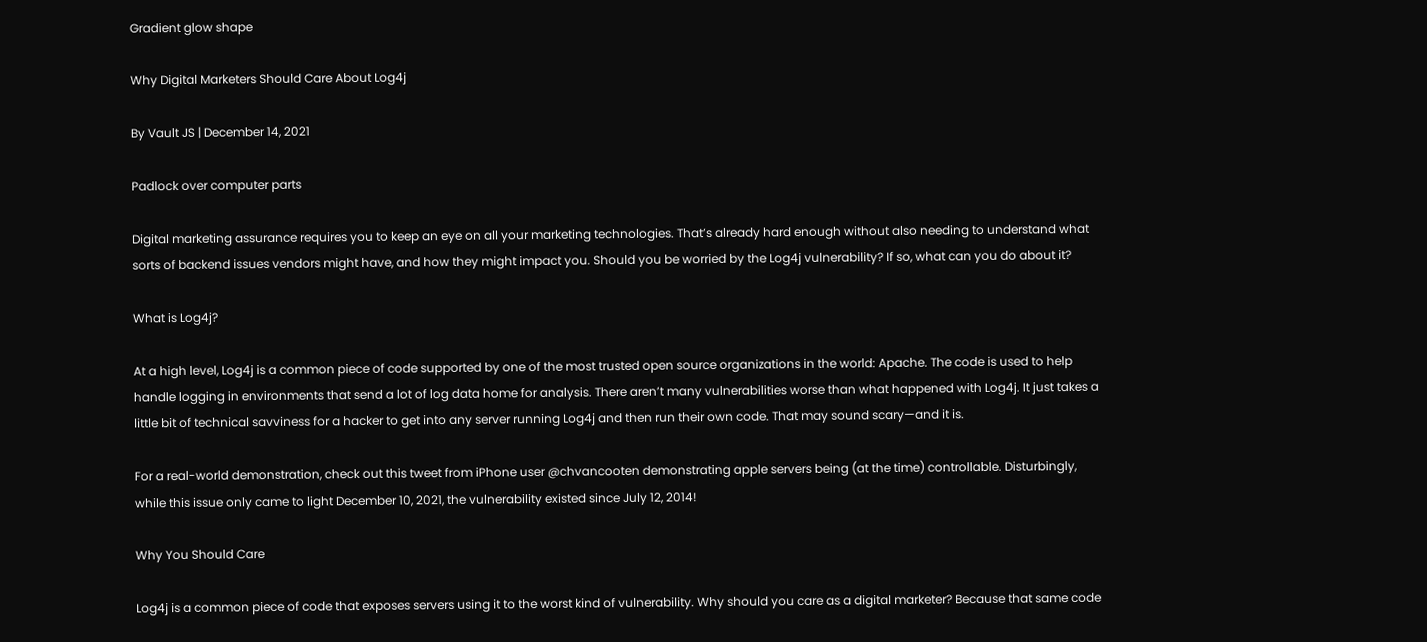Gradient glow shape

Why Digital Marketers Should Care About Log4j

By Vault JS | December 14, 2021

Padlock over computer parts

Digital marketing assurance requires you to keep an eye on all your marketing technologies. That’s already hard enough without also needing to understand what sorts of backend issues vendors might have, and how they might impact you. Should you be worried by the Log4j vulnerability? If so, what can you do about it?

What is Log4j?

At a high level, Log4j is a common piece of code supported by one of the most trusted open source organizations in the world: Apache. The code is used to help handle logging in environments that send a lot of log data home for analysis. There aren’t many vulnerabilities worse than what happened with Log4j. It just takes a little bit of technical savviness for a hacker to get into any server running Log4j and then run their own code. That may sound scary—and it is.

For a real-world demonstration, check out this tweet from iPhone user @chvancooten demonstrating apple servers being (at the time) controllable. Disturbingly, while this issue only came to light December 10, 2021, the vulnerability existed since July 12, 2014!

Why You Should Care

Log4j is a common piece of code that exposes servers using it to the worst kind of vulnerability. Why should you care as a digital marketer? Because that same code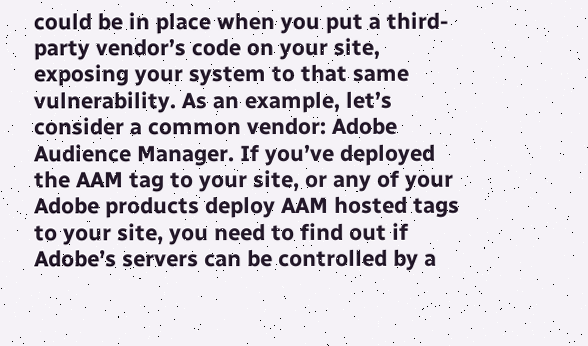could be in place when you put a third-party vendor’s code on your site, exposing your system to that same vulnerability. As an example, let’s consider a common vendor: Adobe Audience Manager. If you’ve deployed the AAM tag to your site, or any of your Adobe products deploy AAM hosted tags to your site, you need to find out if Adobe’s servers can be controlled by a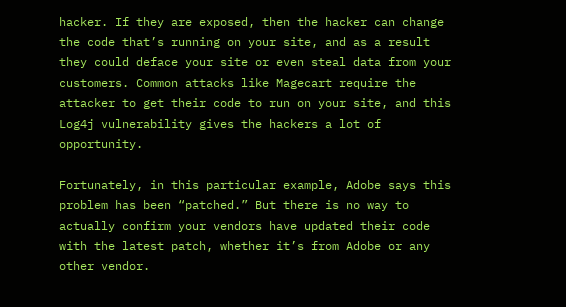hacker. If they are exposed, then the hacker can change the code that’s running on your site, and as a result they could deface your site or even steal data from your customers. Common attacks like Magecart require the attacker to get their code to run on your site, and this Log4j vulnerability gives the hackers a lot of opportunity.

Fortunately, in this particular example, Adobe says this problem has been “patched.” But there is no way to actually confirm your vendors have updated their code with the latest patch, whether it’s from Adobe or any other vendor.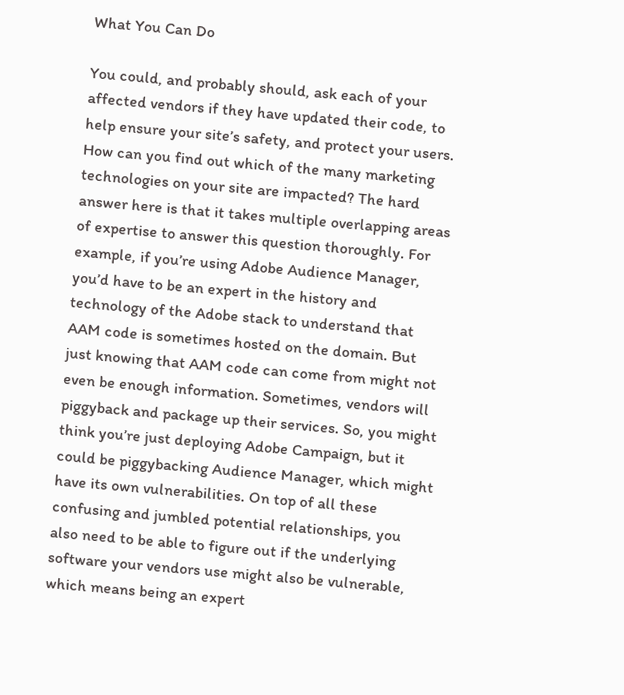What You Can Do

You could, and probably should, ask each of your affected vendors if they have updated their code, to help ensure your site’s safety, and protect your users. How can you find out which of the many marketing technologies on your site are impacted? The hard answer here is that it takes multiple overlapping areas of expertise to answer this question thoroughly. For example, if you’re using Adobe Audience Manager, you’d have to be an expert in the history and technology of the Adobe stack to understand that AAM code is sometimes hosted on the domain. But just knowing that AAM code can come from might not even be enough information. Sometimes, vendors will piggyback and package up their services. So, you might think you’re just deploying Adobe Campaign, but it could be piggybacking Audience Manager, which might have its own vulnerabilities. On top of all these confusing and jumbled potential relationships, you also need to be able to figure out if the underlying software your vendors use might also be vulnerable, which means being an expert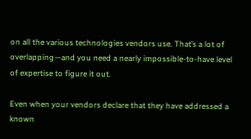on all the various technologies vendors use. That’s a lot of overlapping—and you need a nearly impossible-to-have level of expertise to figure it out.

Even when your vendors declare that they have addressed a known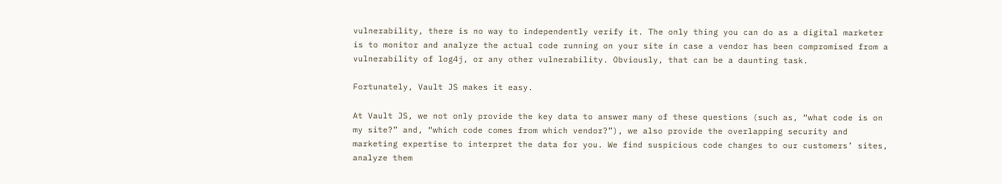vulnerability, there is no way to independently verify it. The only thing you can do as a digital marketer is to monitor and analyze the actual code running on your site in case a vendor has been compromised from a vulnerability of log4j, or any other vulnerability. Obviously, that can be a daunting task.

Fortunately, Vault JS makes it easy.

At Vault JS, we not only provide the key data to answer many of these questions (such as, “what code is on my site?” and, “which code comes from which vendor?”), we also provide the overlapping security and marketing expertise to interpret the data for you. We find suspicious code changes to our customers’ sites, analyze them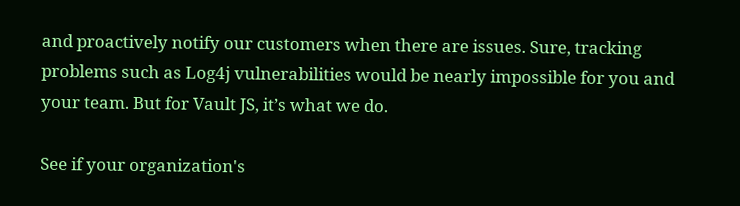and proactively notify our customers when there are issues. Sure, tracking problems such as Log4j vulnerabilities would be nearly impossible for you and your team. But for Vault JS, it’s what we do.

See if your organization's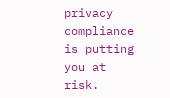privacy compliance is putting you at risk.